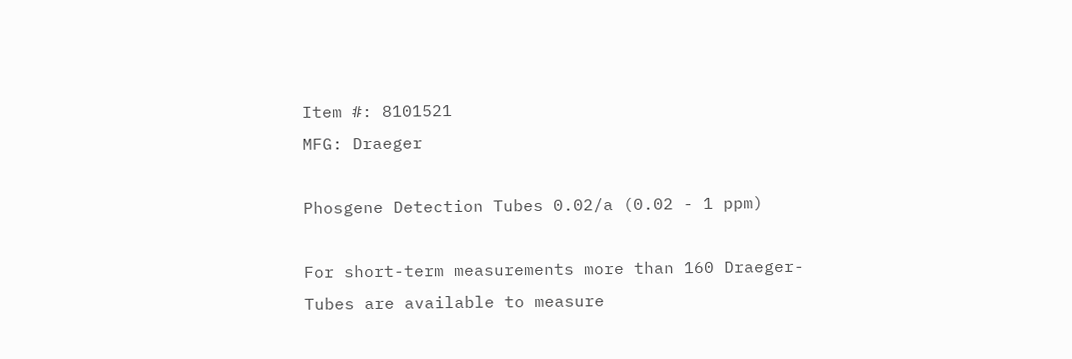Item #: 8101521
MFG: Draeger

Phosgene Detection Tubes 0.02/a (0.02 - 1 ppm)

For short-term measurements more than 160 Draeger-Tubes are available to measure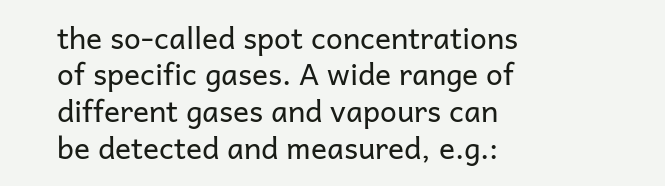the so-called spot concentrations of specific gases. A wide range of different gases and vapours can be detected and measured, e.g.: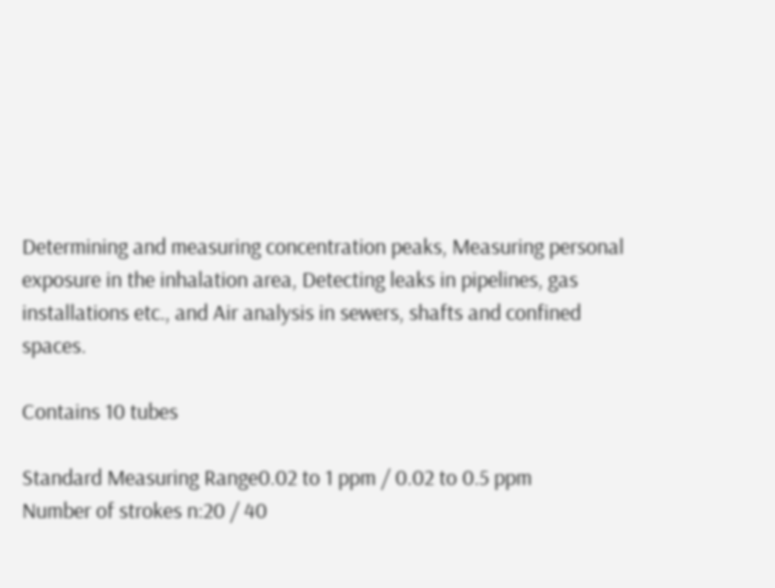Determining and measuring concentration peaks, Measuring personal exposure in the inhalation area, Detecting leaks in pipelines, gas installations etc., and Air analysis in sewers, shafts and confined spaces.

Contains 10 tubes

Standard Measuring Range0.02 to 1 ppm / 0.02 to 0.5 ppm
Number of strokes n:20 / 40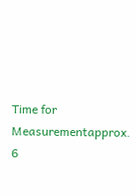Time for Measurementapprox. 6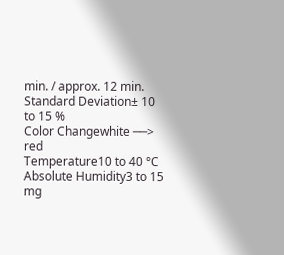min. / approx. 12 min.
Standard Deviation± 10 to 15 %
Color Changewhite ──> red
Temperature10 to 40 °C
Absolute Humidity3 to 15 mg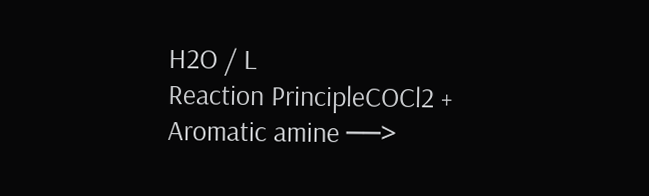H2O / L
Reaction PrincipleCOCl2 + Aromatic amine ──>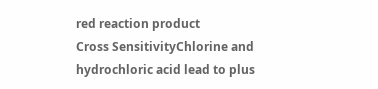red reaction product
Cross SensitivityChlorine and hydrochloric acid lead to plus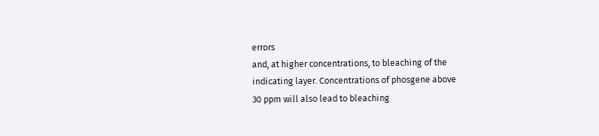errors
and, at higher concentrations, to bleaching of the
indicating layer. Concentrations of phosgene above
30 ppm will also lead to bleaching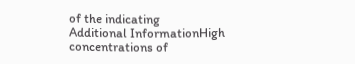of the indicating
Additional InformationHigh concentrations of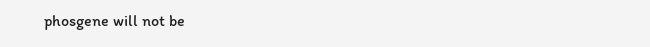phosgene will not be